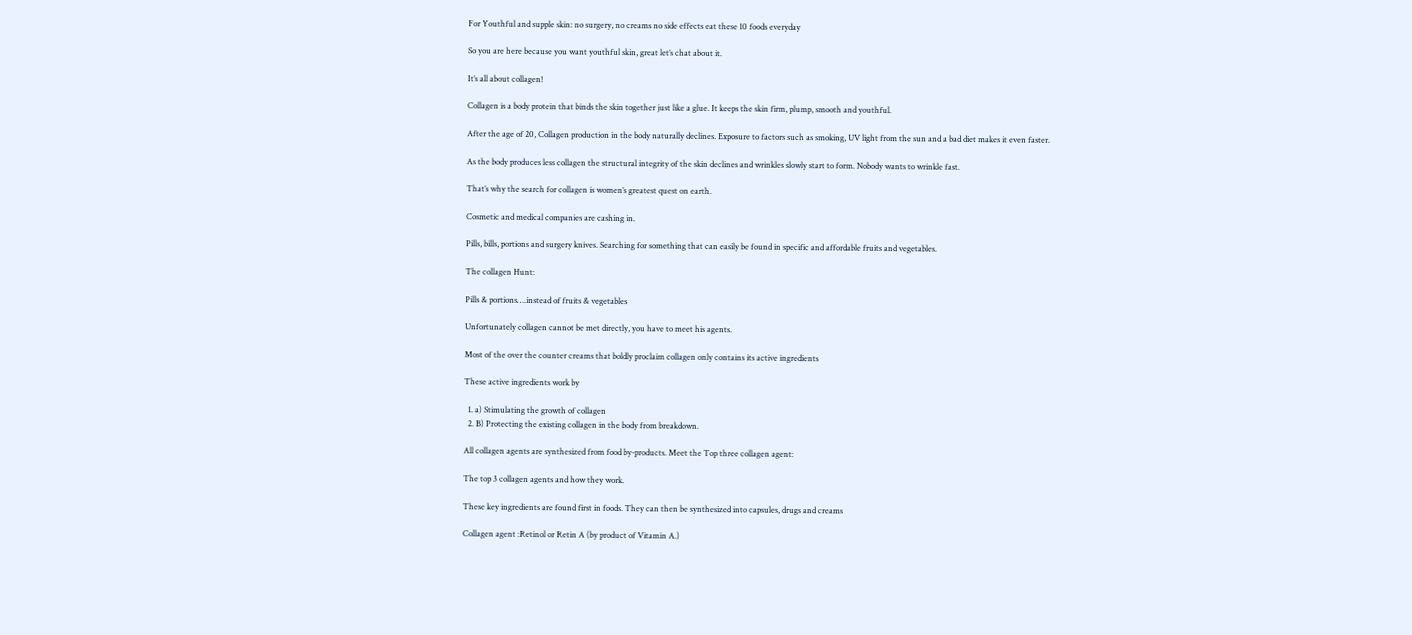For Youthful and supple skin: no surgery, no creams no side effects eat these 10 foods everyday

So you are here because you want youthful skin, great let’s chat about it.

It’s all about collagen!

Collagen is a body protein that binds the skin together just like a glue. It keeps the skin firm, plump, smooth and youthful.

After the age of 20, Collagen production in the body naturally declines. Exposure to factors such as smoking, UV light from the sun and a bad diet makes it even faster.

As the body produces less collagen the structural integrity of the skin declines and wrinkles slowly start to form. Nobody wants to wrinkle fast.

That’s why the search for collagen is women’s greatest quest on earth.

Cosmetic and medical companies are cashing in.

Pills, bills, portions and surgery knives. Searching for something that can easily be found in specific and affordable fruits and vegetables.

The collagen Hunt:

Pills & portions….instead of fruits & vegetables

Unfortunately collagen cannot be met directly, you have to meet his agents.

Most of the over the counter creams that boldly proclaim collagen only contains its active ingredients

These active ingredients work by

  1. a) Stimulating the growth of collagen
  2. B) Protecting the existing collagen in the body from breakdown.

All collagen agents are synthesized from food by-products. Meet the Top three collagen agent:

The top 3 collagen agents and how they work.

These key ingredients are found first in foods. They can then be synthesized into capsules, drugs and creams

Collagen agent :Retinol or Retin A (by product of Vitamin A.)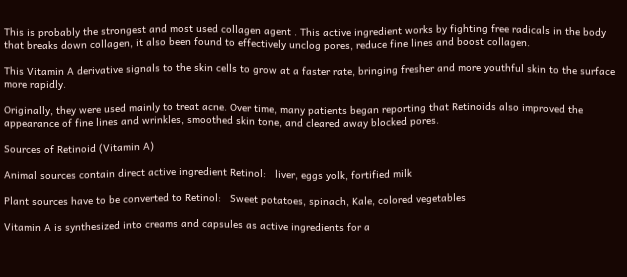This is probably the strongest and most used collagen agent . This active ingredient works by fighting free radicals in the body that breaks down collagen, it also been found to effectively unclog pores, reduce fine lines and boost collagen.

This Vitamin A derivative signals to the skin cells to grow at a faster rate, bringing fresher and more youthful skin to the surface more rapidly.

Originally, they were used mainly to treat acne. Over time, many patients began reporting that Retinoids also improved the appearance of fine lines and wrinkles, smoothed skin tone, and cleared away blocked pores.

Sources of Retinoid (Vitamin A)

Animal sources contain direct active ingredient Retinol:   liver, eggs yolk, fortified milk

Plant sources have to be converted to Retinol:   Sweet potatoes, spinach, Kale, colored vegetables

Vitamin A is synthesized into creams and capsules as active ingredients for a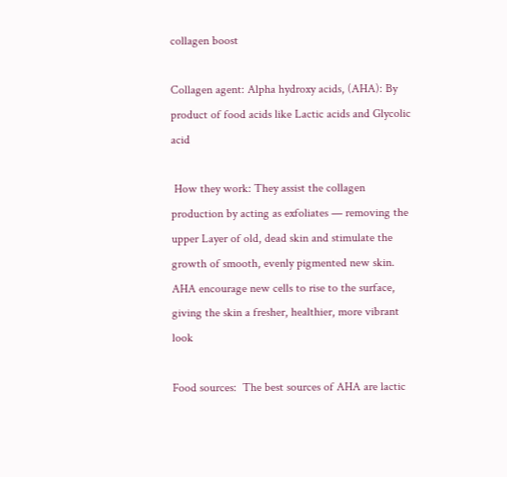collagen boost

Collagen agent: Alpha hydroxy acids, (AHA): By product of food acids like Lactic acids and Glycolic acid

 How they work: They assist the collagen production by acting as exfoliates — removing the upper Layer of old, dead skin and stimulate the growth of smooth, evenly pigmented new skin. AHA encourage new cells to rise to the surface, giving the skin a fresher, healthier, more vibrant look

Food sources:  The best sources of AHA are lactic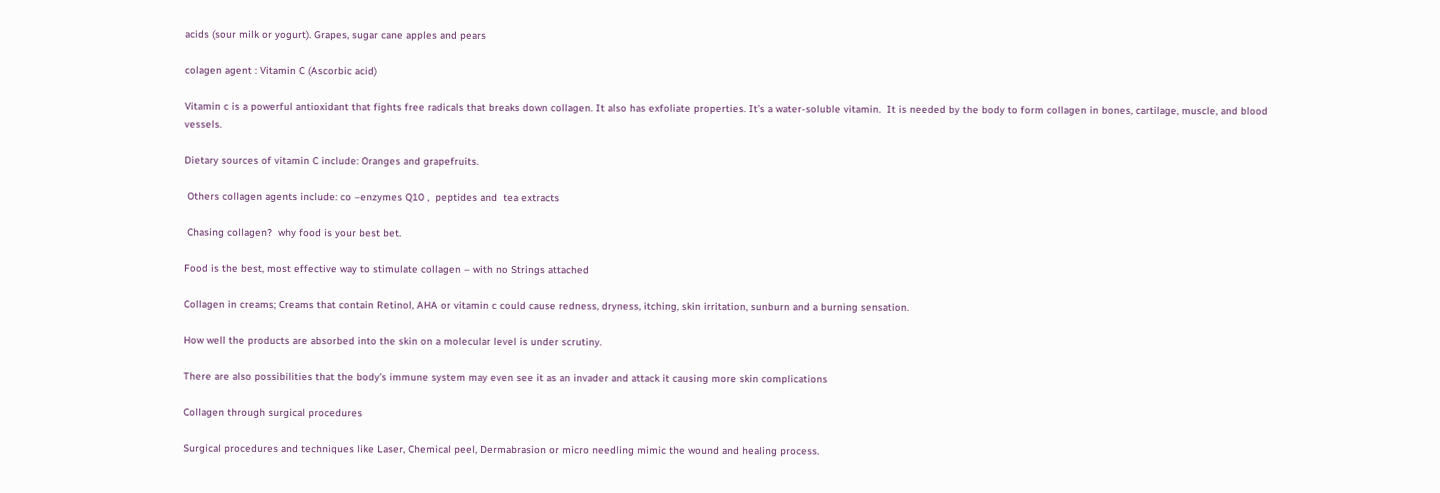acids (sour milk or yogurt). Grapes, sugar cane apples and pears

colagen agent : Vitamin C (Ascorbic acid)

Vitamin c is a powerful antioxidant that fights free radicals that breaks down collagen. It also has exfoliate properties. It’s a water-soluble vitamin.  It is needed by the body to form collagen in bones, cartilage, muscle, and blood vessels.

Dietary sources of vitamin C include: Oranges and grapefruits.

 Others collagen agents include: co –enzymes Q10 ,  peptides and  tea extracts

 Chasing collagen?  why food is your best bet.

Food is the best, most effective way to stimulate collagen – with no Strings attached

Collagen in creams; Creams that contain Retinol, AHA or vitamin c could cause redness, dryness, itching, skin irritation, sunburn and a burning sensation.

How well the products are absorbed into the skin on a molecular level is under scrutiny.

There are also possibilities that the body’s immune system may even see it as an invader and attack it causing more skin complications

Collagen through surgical procedures

Surgical procedures and techniques like Laser, Chemical peel, Dermabrasion or micro needling mimic the wound and healing process.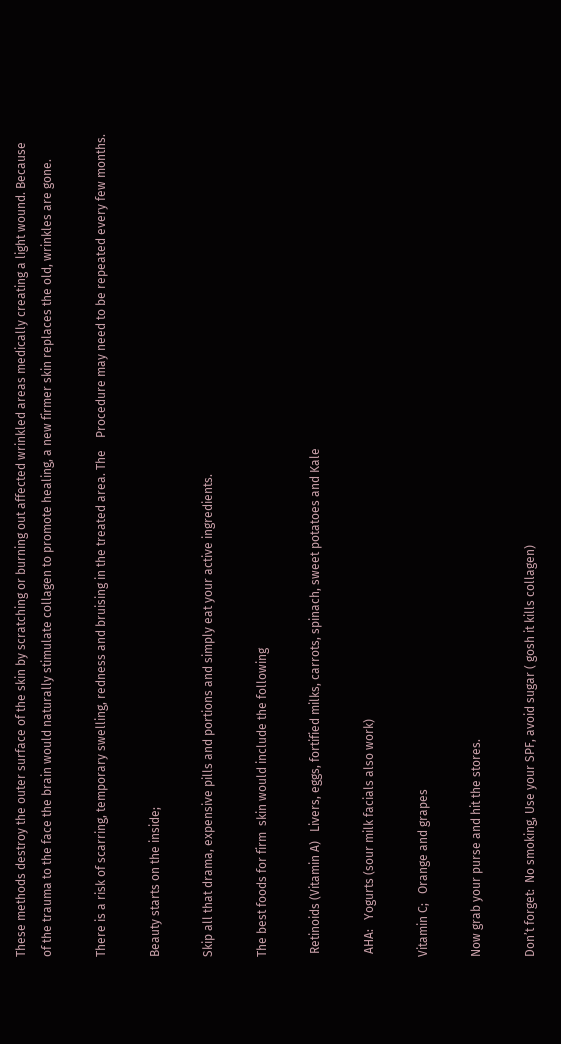These methods destroy the outer surface of the skin by scratching or burning out affected wrinkled areas medically creating a light wound. Because of the trauma to the face the brain would naturally stimulate collagen to promote healing, a new firmer skin replaces the old, wrinkles are gone.

There is a risk of scarring, temporary swelling, redness and bruising in the treated area. The    Procedure may need to be repeated every few months.

Beauty starts on the inside;

Skip all that drama, expensive pills and portions and simply eat your active ingredients.

The best foods for firm  skin would include the following

 Retinoids (Vitamin A)   Livers, eggs, fortified milks, carrots, spinach, sweet potatoes and Kale

 AHA:   Yogurts (sour milk facials also work)

Vitamin C;   Orange and grapes

Now grab your purse and hit the stores.

Don’t forget:  No smoking, Use your SPF, avoid sugar ( gosh it kills collagen)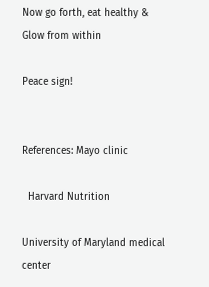Now go forth, eat healthy & Glow from within

Peace sign!


References: Mayo clinic

  Harvard Nutrition

University of Maryland medical center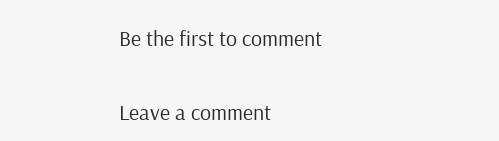Be the first to comment

Leave a comment